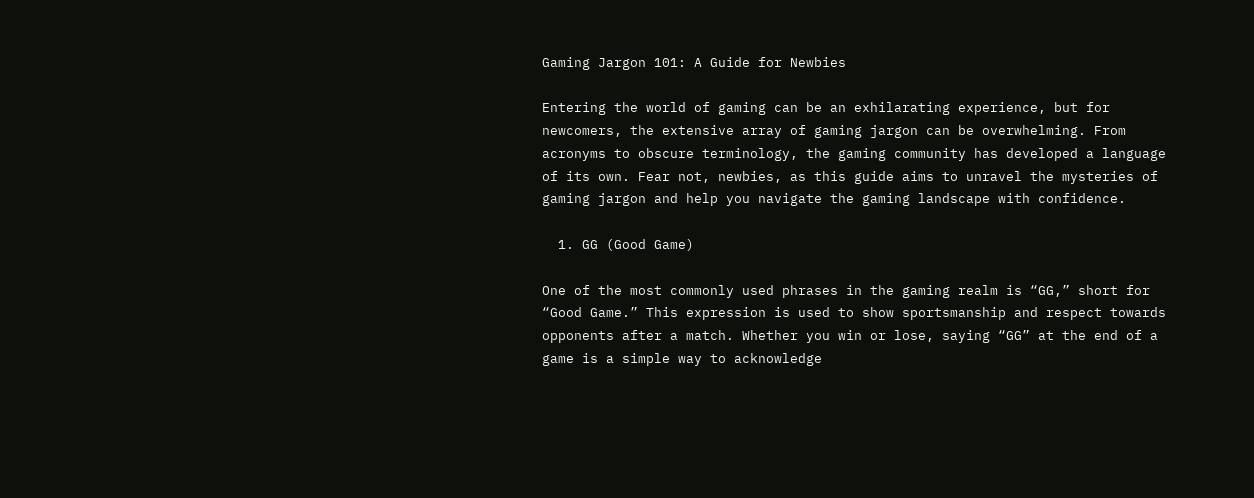Gaming Jargon 101: A Guide for Newbies

Entering the world of gaming can be an exhilarating experience, but for newcomers, the extensive array of gaming jargon can be overwhelming. From acronyms to obscure terminology, the gaming community has developed a language of its own. Fear not, newbies, as this guide aims to unravel the mysteries of gaming jargon and help you navigate the gaming landscape with confidence.

  1. GG (Good Game)

One of the most commonly used phrases in the gaming realm is “GG,” short for “Good Game.” This expression is used to show sportsmanship and respect towards opponents after a match. Whether you win or lose, saying “GG” at the end of a game is a simple way to acknowledge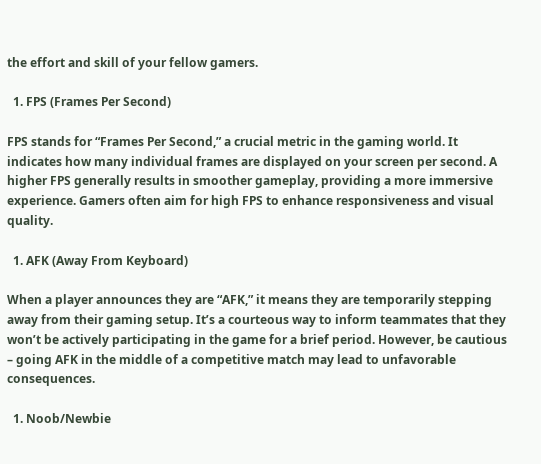the effort and skill of your fellow gamers.

  1. FPS (Frames Per Second)

FPS stands for “Frames Per Second,” a crucial metric in the gaming world. It indicates how many individual frames are displayed on your screen per second. A higher FPS generally results in smoother gameplay, providing a more immersive experience. Gamers often aim for high FPS to enhance responsiveness and visual quality.

  1. AFK (Away From Keyboard)

When a player announces they are “AFK,” it means they are temporarily stepping away from their gaming setup. It’s a courteous way to inform teammates that they won’t be actively participating in the game for a brief period. However, be cautious – going AFK in the middle of a competitive match may lead to unfavorable consequences.

  1. Noob/Newbie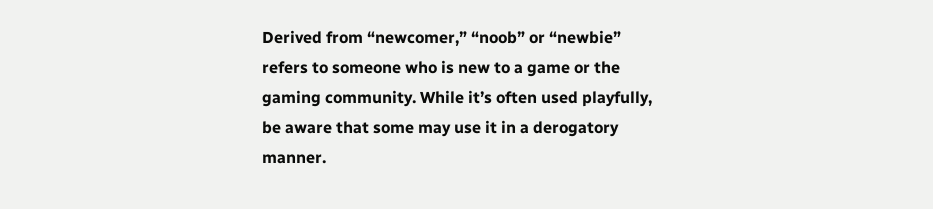Derived from “newcomer,” “noob” or “newbie” refers to someone who is new to a game or the gaming community. While it’s often used playfully, be aware that some may use it in a derogatory manner.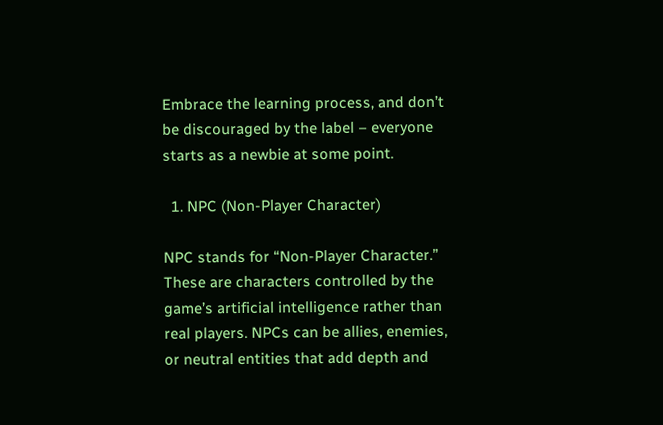Embrace the learning process, and don’t be discouraged by the label – everyone starts as a newbie at some point.

  1. NPC (Non-Player Character)

NPC stands for “Non-Player Character.” These are characters controlled by the game’s artificial intelligence rather than real players. NPCs can be allies, enemies, or neutral entities that add depth and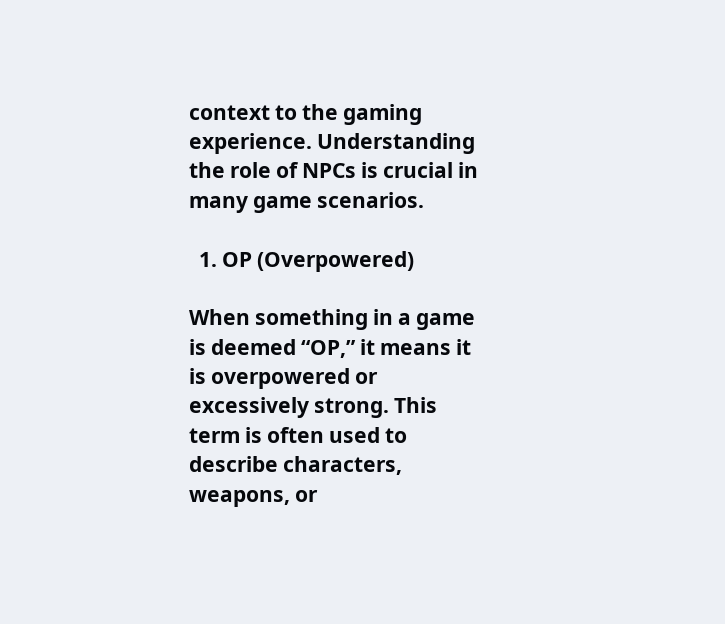context to the gaming experience. Understanding the role of NPCs is crucial in many game scenarios.

  1. OP (Overpowered)

When something in a game is deemed “OP,” it means it is overpowered or excessively strong. This term is often used to describe characters, weapons, or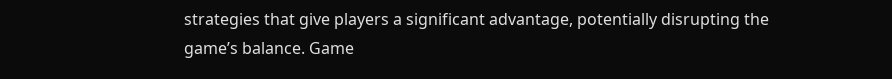strategies that give players a significant advantage, potentially disrupting the game’s balance. Game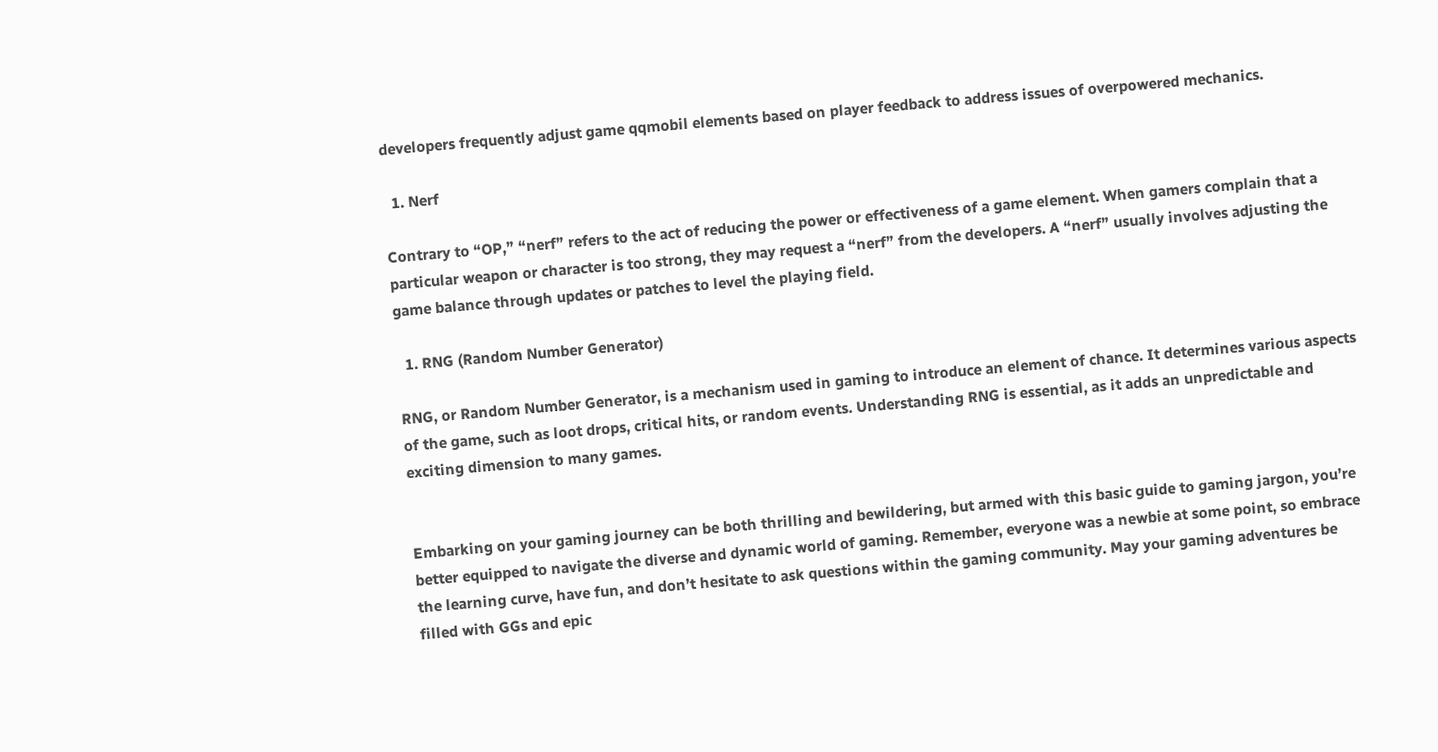developers frequently adjust game qqmobil elements based on player feedback to address issues of overpowered mechanics.

  1. Nerf

Contrary to “OP,” “nerf” refers to the act of reducing the power or effectiveness of a game element. When gamers complain that a particular weapon or character is too strong, they may request a “nerf” from the developers. A “nerf” usually involves adjusting the game balance through updates or patches to level the playing field.

  1. RNG (Random Number Generator)

RNG, or Random Number Generator, is a mechanism used in gaming to introduce an element of chance. It determines various aspects of the game, such as loot drops, critical hits, or random events. Understanding RNG is essential, as it adds an unpredictable and exciting dimension to many games.


Embarking on your gaming journey can be both thrilling and bewildering, but armed with this basic guide to gaming jargon, you’re better equipped to navigate the diverse and dynamic world of gaming. Remember, everyone was a newbie at some point, so embrace the learning curve, have fun, and don’t hesitate to ask questions within the gaming community. May your gaming adventures be filled with GGs and epic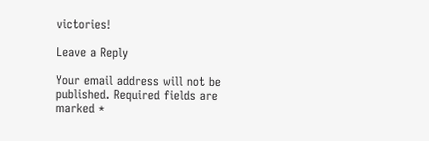victories!

Leave a Reply

Your email address will not be published. Required fields are marked *